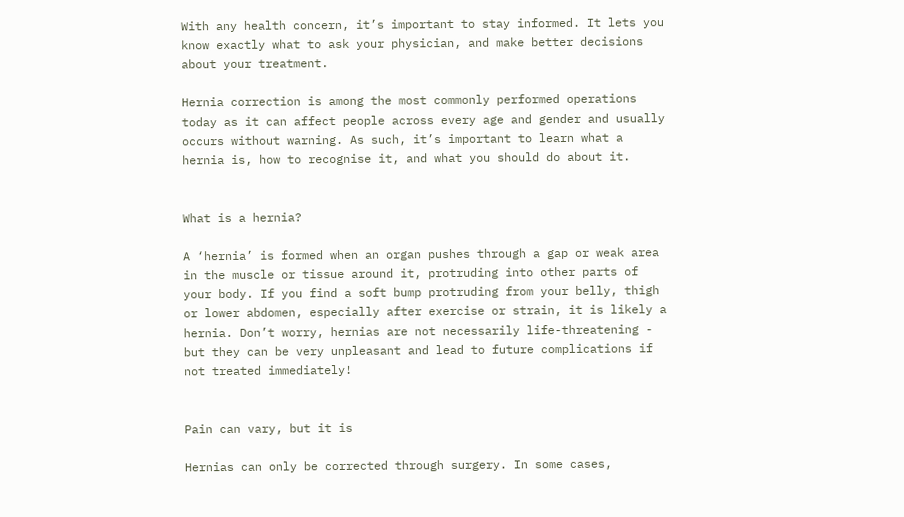With any health concern, it’s important to stay informed. It lets you know exactly what to ask your physician, and make better decisions about your treatment.

Hernia correction is among the most commonly performed operations today as it can affect people across every age and gender and usually occurs without warning. As such, it’s important to learn what a hernia is, how to recognise it, and what you should do about it.


What is a hernia?

A ‘hernia’ is formed when an organ pushes through a gap or weak area in the muscle or tissue around it, protruding into other parts of your body. If you find a soft bump protruding from your belly, thigh or lower abdomen, especially after exercise or strain, it is likely a hernia. Don’t worry, hernias are not necessarily life-threatening - but they can be very unpleasant and lead to future complications if not treated immediately!


Pain can vary, but it is

Hernias can only be corrected through surgery. In some cases,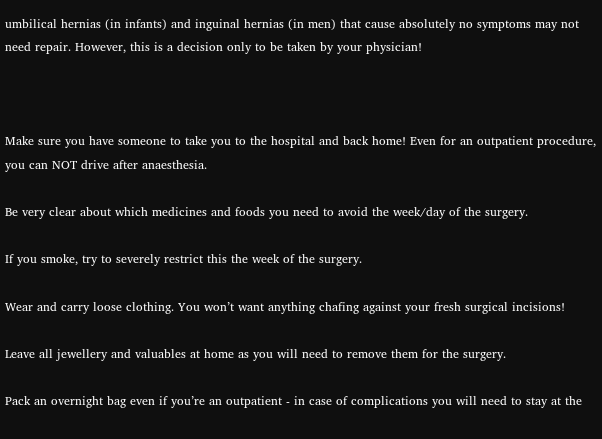umbilical hernias (in infants) and inguinal hernias (in men) that cause absolutely no symptoms may not need repair. However, this is a decision only to be taken by your physician!



Make sure you have someone to take you to the hospital and back home! Even for an outpatient procedure, you can NOT drive after anaesthesia.

Be very clear about which medicines and foods you need to avoid the week/day of the surgery.

If you smoke, try to severely restrict this the week of the surgery.

Wear and carry loose clothing. You won’t want anything chafing against your fresh surgical incisions!

Leave all jewellery and valuables at home as you will need to remove them for the surgery.

Pack an overnight bag even if you’re an outpatient - in case of complications you will need to stay at the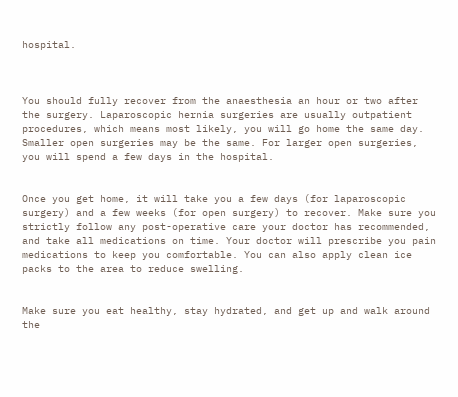hospital.



You should fully recover from the anaesthesia an hour or two after the surgery. Laparoscopic hernia surgeries are usually outpatient procedures, which means most likely, you will go home the same day. Smaller open surgeries may be the same. For larger open surgeries, you will spend a few days in the hospital.


Once you get home, it will take you a few days (for laparoscopic surgery) and a few weeks (for open surgery) to recover. Make sure you strictly follow any post-operative care your doctor has recommended, and take all medications on time. Your doctor will prescribe you pain medications to keep you comfortable. You can also apply clean ice packs to the area to reduce swelling.


Make sure you eat healthy, stay hydrated, and get up and walk around the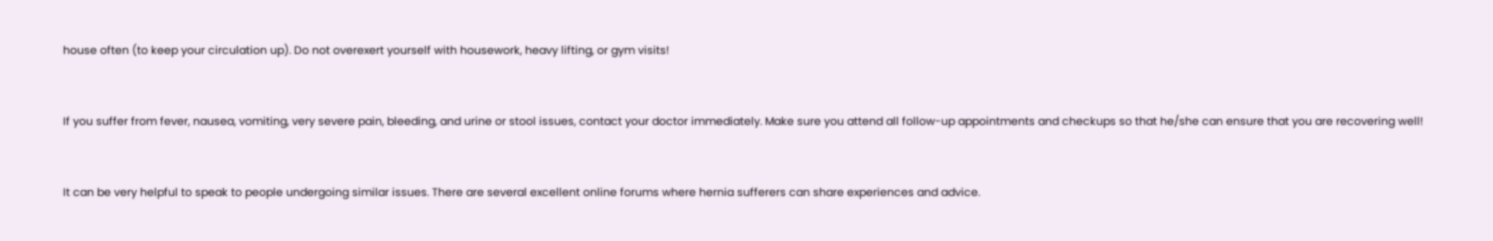house often (to keep your circulation up). Do not overexert yourself with housework, heavy lifting, or gym visits!


If you suffer from fever, nausea, vomiting, very severe pain, bleeding, and urine or stool issues, contact your doctor immediately. Make sure you attend all follow-up appointments and checkups so that he/she can ensure that you are recovering well!


It can be very helpful to speak to people undergoing similar issues. There are several excellent online forums where hernia sufferers can share experiences and advice.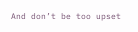And don’t be too upset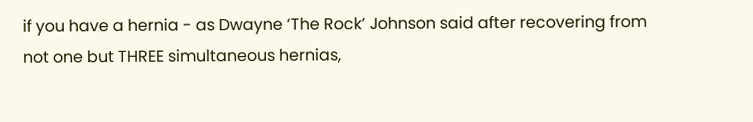if you have a hernia - as Dwayne ‘The Rock’ Johnson said after recovering from not one but THREE simultaneous hernias,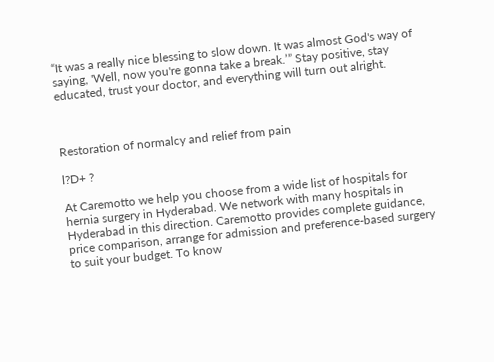“It was a really nice blessing to slow down. It was almost God's way of saying, 'Well, now you're gonna take a break.’” Stay positive, stay educated, trust your doctor, and everything will turn out alright.



Restoration of normalcy and relief from pain

l?D+ ?

At Caremotto we help you choose from a wide list of hospitals for hernia surgery in Hyderabad. We network with many hospitals in Hyderabad in this direction. Caremotto provides complete guidance, price comparison, arrange for admission and preference-based surgery to suit your budget. To know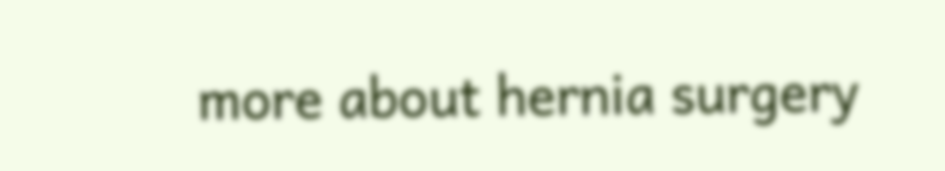more about hernia surgery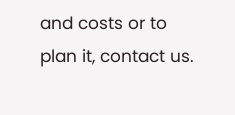and costs or to plan it, contact us.